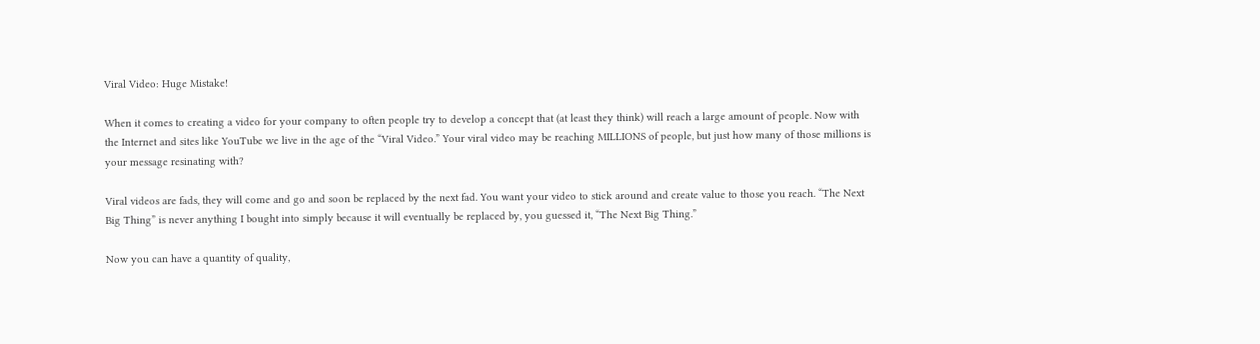Viral Video: Huge Mistake!

When it comes to creating a video for your company to often people try to develop a concept that (at least they think) will reach a large amount of people. Now with the Internet and sites like YouTube we live in the age of the “Viral Video.” Your viral video may be reaching MILLIONS of people, but just how many of those millions is your message resinating with?

Viral videos are fads, they will come and go and soon be replaced by the next fad. You want your video to stick around and create value to those you reach. “The Next Big Thing” is never anything I bought into simply because it will eventually be replaced by, you guessed it, “The Next Big Thing.”

Now you can have a quantity of quality,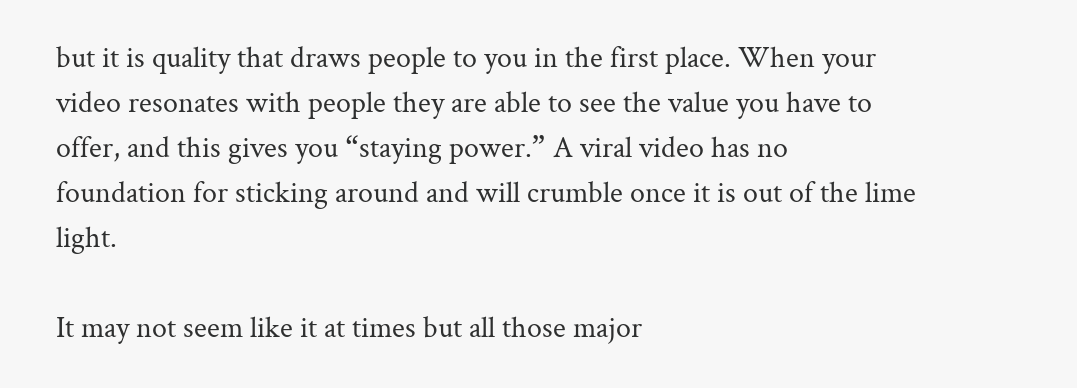but it is quality that draws people to you in the first place. When your video resonates with people they are able to see the value you have to offer, and this gives you “staying power.” A viral video has no foundation for sticking around and will crumble once it is out of the lime light.

It may not seem like it at times but all those major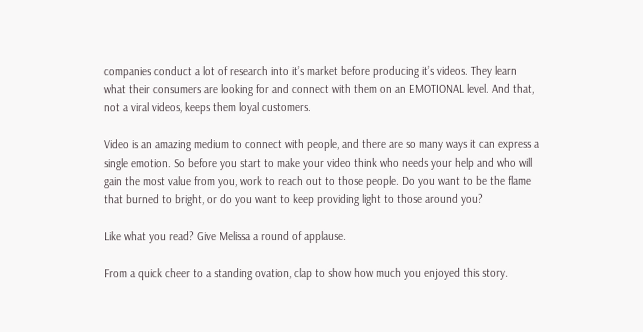companies conduct a lot of research into it’s market before producing it’s videos. They learn what their consumers are looking for and connect with them on an EMOTIONAL level. And that, not a viral videos, keeps them loyal customers.

Video is an amazing medium to connect with people, and there are so many ways it can express a single emotion. So before you start to make your video think who needs your help and who will gain the most value from you, work to reach out to those people. Do you want to be the flame that burned to bright, or do you want to keep providing light to those around you?

Like what you read? Give Melissa a round of applause.

From a quick cheer to a standing ovation, clap to show how much you enjoyed this story.